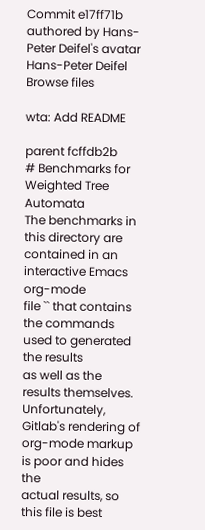Commit e17ff71b authored by Hans-Peter Deifel's avatar Hans-Peter Deifel
Browse files

wta: Add README

parent fcffdb2b
# Benchmarks for Weighted Tree Automata
The benchmarks in this directory are contained in an interactive Emacs org-mode
file `` that contains the commands used to generated the results
as well as the results themselves.
Unfortunately, Gitlab's rendering of org-mode markup is poor and hides the
actual results, so this file is best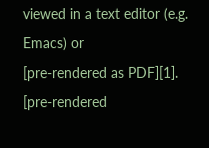viewed in a text editor (e.g. Emacs) or
[pre-rendered as PDF][1].
[pre-rendered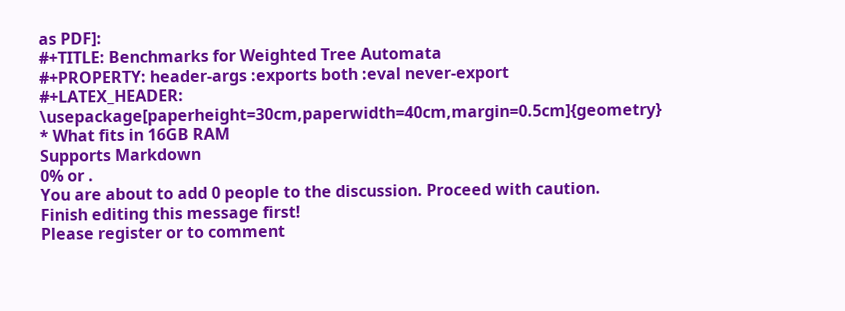as PDF]:
#+TITLE: Benchmarks for Weighted Tree Automata
#+PROPERTY: header-args :exports both :eval never-export
#+LATEX_HEADER: \usepackage[paperheight=30cm,paperwidth=40cm,margin=0.5cm]{geometry}
* What fits in 16GB RAM
Supports Markdown
0% or .
You are about to add 0 people to the discussion. Proceed with caution.
Finish editing this message first!
Please register or to comment